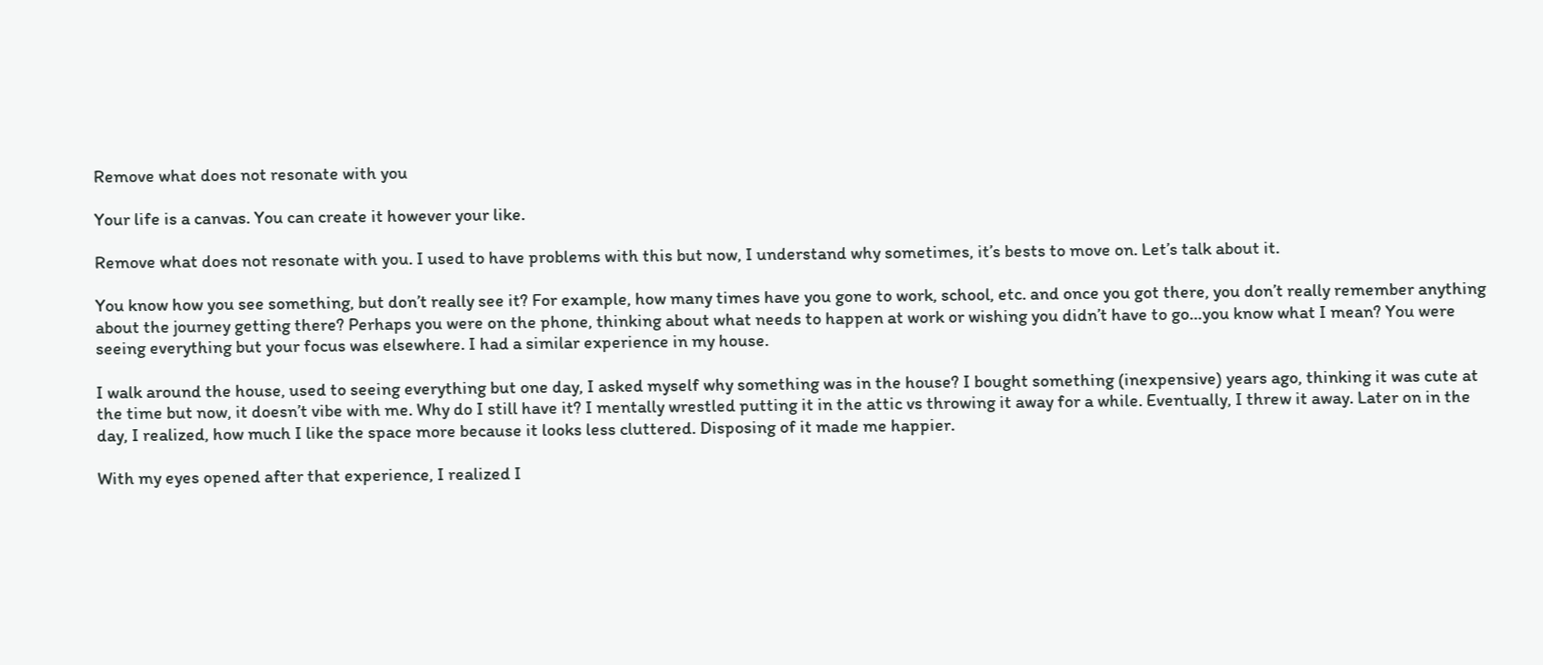Remove what does not resonate with you

Your life is a canvas. You can create it however your like.

Remove what does not resonate with you. I used to have problems with this but now, I understand why sometimes, it’s bests to move on. Let’s talk about it.

You know how you see something, but don’t really see it? For example, how many times have you gone to work, school, etc. and once you got there, you don’t really remember anything about the journey getting there? Perhaps you were on the phone, thinking about what needs to happen at work or wishing you didn’t have to go…you know what I mean? You were seeing everything but your focus was elsewhere. I had a similar experience in my house.

I walk around the house, used to seeing everything but one day, I asked myself why something was in the house? I bought something (inexpensive) years ago, thinking it was cute at the time but now, it doesn’t vibe with me. Why do I still have it? I mentally wrestled putting it in the attic vs throwing it away for a while. Eventually, I threw it away. Later on in the day, I realized, how much I like the space more because it looks less cluttered. Disposing of it made me happier.

With my eyes opened after that experience, I realized I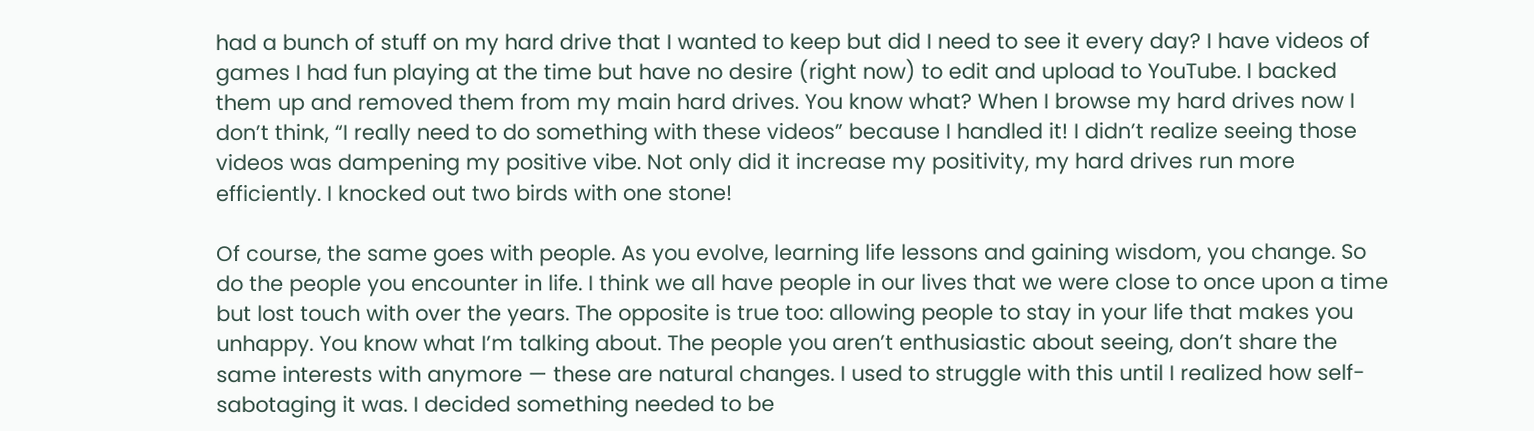had a bunch of stuff on my hard drive that I wanted to keep but did I need to see it every day? I have videos of games I had fun playing at the time but have no desire (right now) to edit and upload to YouTube. I backed them up and removed them from my main hard drives. You know what? When I browse my hard drives now I don’t think, “I really need to do something with these videos” because I handled it! I didn’t realize seeing those videos was dampening my positive vibe. Not only did it increase my positivity, my hard drives run more efficiently. I knocked out two birds with one stone!

Of course, the same goes with people. As you evolve, learning life lessons and gaining wisdom, you change. So do the people you encounter in life. I think we all have people in our lives that we were close to once upon a time but lost touch with over the years. The opposite is true too: allowing people to stay in your life that makes you unhappy. You know what I’m talking about. The people you aren’t enthusiastic about seeing, don’t share the same interests with anymore — these are natural changes. I used to struggle with this until I realized how self-sabotaging it was. I decided something needed to be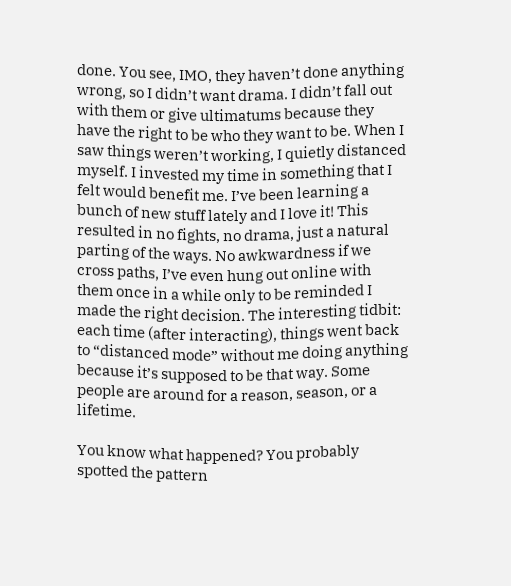done. You see, IMO, they haven’t done anything wrong, so I didn’t want drama. I didn’t fall out with them or give ultimatums because they have the right to be who they want to be. When I saw things weren’t working, I quietly distanced myself. I invested my time in something that I felt would benefit me. I’ve been learning a bunch of new stuff lately and I love it! This resulted in no fights, no drama, just a natural parting of the ways. No awkwardness if we cross paths, I’ve even hung out online with them once in a while only to be reminded I made the right decision. The interesting tidbit: each time (after interacting), things went back to “distanced mode” without me doing anything because it’s supposed to be that way. Some people are around for a reason, season, or a lifetime.

You know what happened? You probably spotted the pattern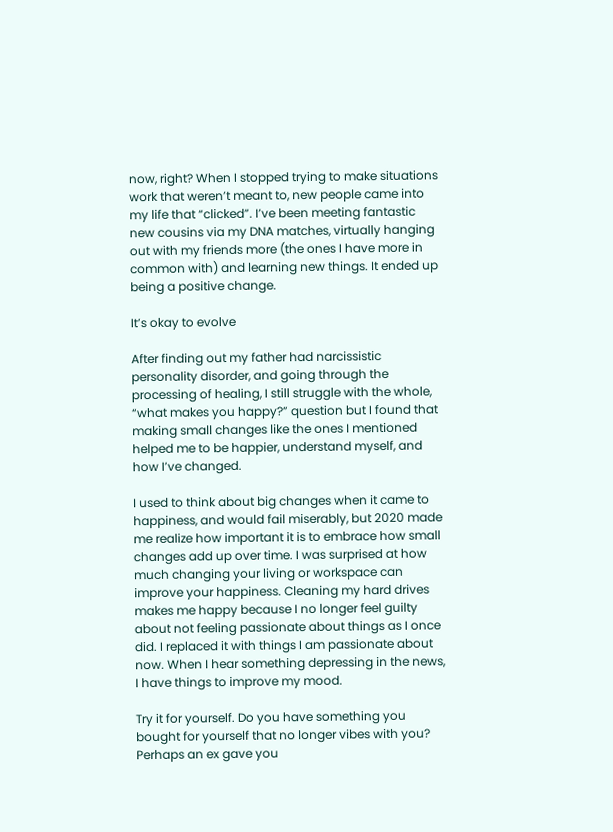now, right? When I stopped trying to make situations work that weren’t meant to, new people came into my life that “clicked”. I’ve been meeting fantastic new cousins via my DNA matches, virtually hanging out with my friends more (the ones I have more in common with) and learning new things. It ended up being a positive change.

It’s okay to evolve

After finding out my father had narcissistic personality disorder, and going through the processing of healing, I still struggle with the whole, “what makes you happy?” question but I found that making small changes like the ones I mentioned helped me to be happier, understand myself, and how I’ve changed.

I used to think about big changes when it came to happiness, and would fail miserably, but 2020 made me realize how important it is to embrace how small changes add up over time. I was surprised at how much changing your living or workspace can improve your happiness. Cleaning my hard drives makes me happy because I no longer feel guilty about not feeling passionate about things as I once did. I replaced it with things I am passionate about now. When I hear something depressing in the news, I have things to improve my mood.

Try it for yourself. Do you have something you bought for yourself that no longer vibes with you? Perhaps an ex gave you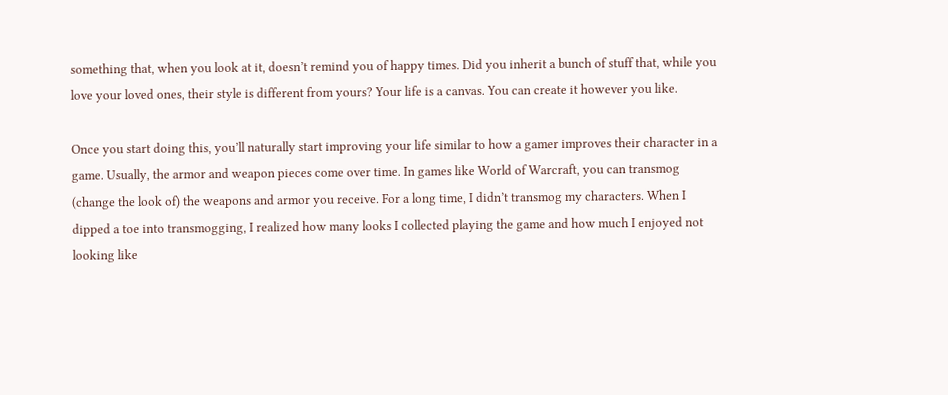something that, when you look at it, doesn’t remind you of happy times. Did you inherit a bunch of stuff that, while you love your loved ones, their style is different from yours? Your life is a canvas. You can create it however you like.

Once you start doing this, you’ll naturally start improving your life similar to how a gamer improves their character in a game. Usually, the armor and weapon pieces come over time. In games like World of Warcraft, you can transmog (change the look of) the weapons and armor you receive. For a long time, I didn’t transmog my characters. When I dipped a toe into transmogging, I realized how many looks I collected playing the game and how much I enjoyed not looking like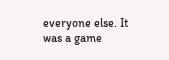everyone else. It was a game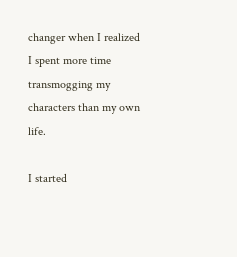changer when I realized I spent more time transmogging my characters than my own life.

I started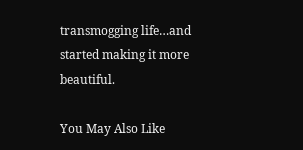transmogging life…and started making it more beautiful.

You May Also Like